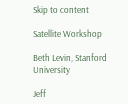Skip to content

Satellite Workshop

Beth Levin, Stanford University

Jeff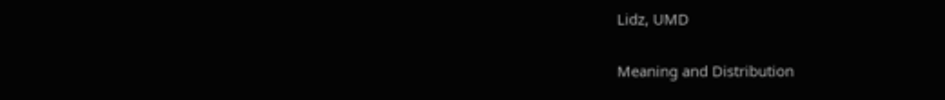Lidz, UMD

Meaning and Distribution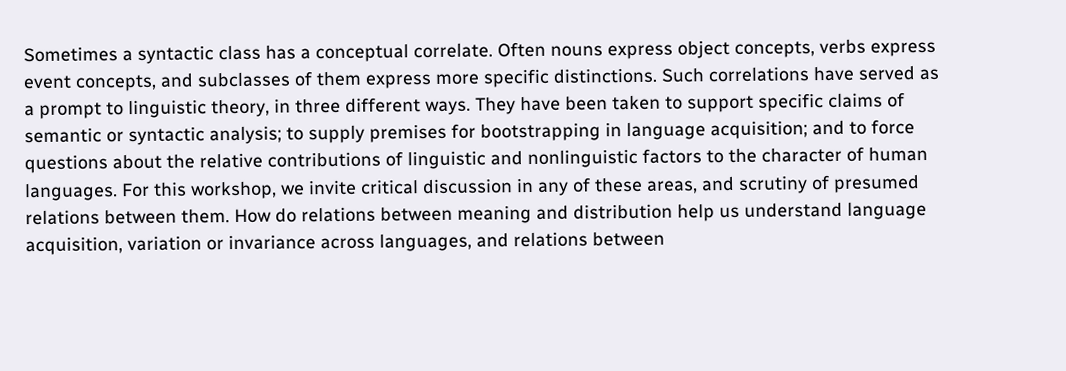Sometimes a syntactic class has a conceptual correlate. Often nouns express object concepts, verbs express event concepts, and subclasses of them express more specific distinctions. Such correlations have served as a prompt to linguistic theory, in three different ways. They have been taken to support specific claims of semantic or syntactic analysis; to supply premises for bootstrapping in language acquisition; and to force questions about the relative contributions of linguistic and nonlinguistic factors to the character of human languages. For this workshop, we invite critical discussion in any of these areas, and scrutiny of presumed relations between them. How do relations between meaning and distribution help us understand language acquisition, variation or invariance across languages, and relations between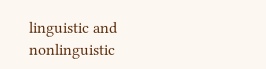linguistic and nonlinguistic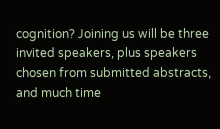cognition? Joining us will be three invited speakers, plus speakers chosen from submitted abstracts, and much time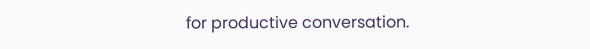for productive conversation.